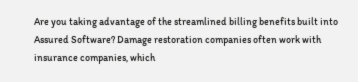Are you taking advantage of the streamlined billing benefits built into Assured Software? Damage restoration companies often work with insurance companies, which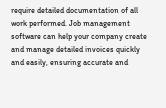require detailed documentation of all work performed. Job management software can help your company create and manage detailed invoices quickly and easily, ensuring accurate and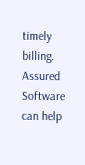timely billing. Assured Software can help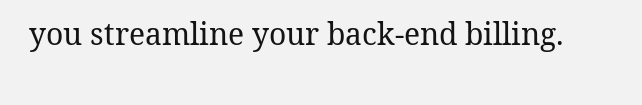you streamline your back-end billing.